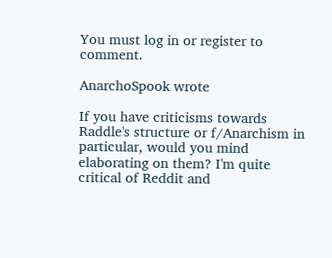You must log in or register to comment.

AnarchoSpook wrote

If you have criticisms towards Raddle's structure or f/Anarchism in particular, would you mind elaborating on them? I'm quite critical of Reddit and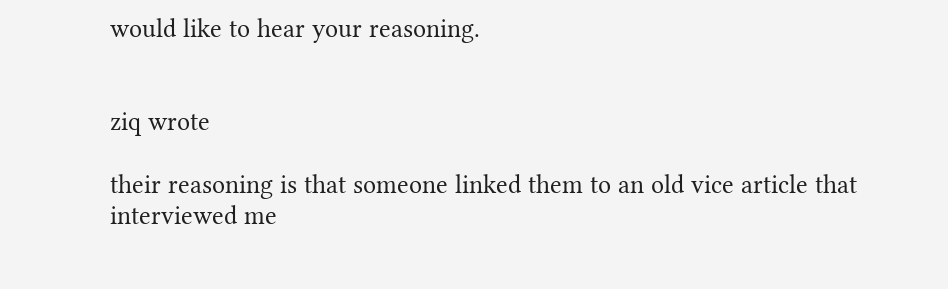would like to hear your reasoning.


ziq wrote

their reasoning is that someone linked them to an old vice article that interviewed me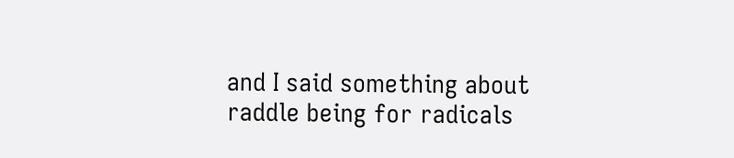and I said something about raddle being for radicals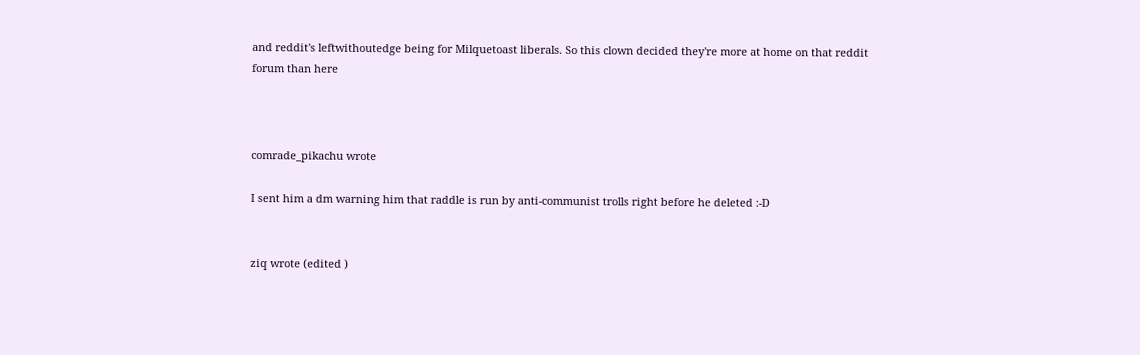and reddit's leftwithoutedge being for Milquetoast liberals. So this clown decided they're more at home on that reddit forum than here



comrade_pikachu wrote

I sent him a dm warning him that raddle is run by anti-communist trolls right before he deleted :-D


ziq wrote (edited )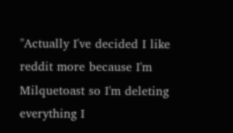"Actually I've decided I like reddit more because I'm Milquetoast so I'm deleting everything I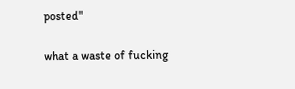posted"

what a waste of fucking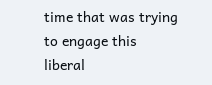time that was trying to engage this liberal